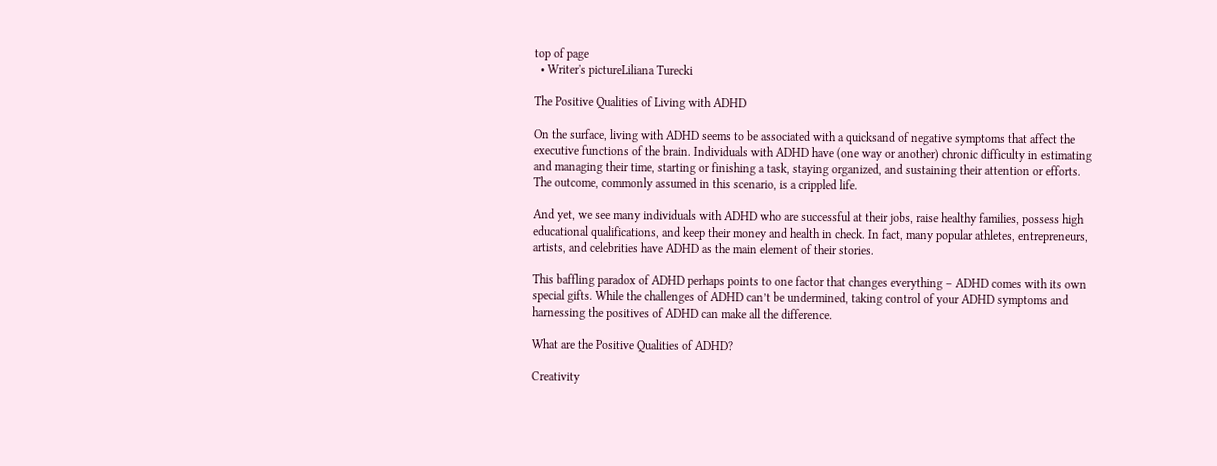top of page
  • Writer's pictureLiliana Turecki

The Positive Qualities of Living with ADHD

On the surface, living with ADHD seems to be associated with a quicksand of negative symptoms that affect the executive functions of the brain. Individuals with ADHD have (one way or another) chronic difficulty in estimating and managing their time, starting or finishing a task, staying organized, and sustaining their attention or efforts. The outcome, commonly assumed in this scenario, is a crippled life.

And yet, we see many individuals with ADHD who are successful at their jobs, raise healthy families, possess high educational qualifications, and keep their money and health in check. In fact, many popular athletes, entrepreneurs, artists, and celebrities have ADHD as the main element of their stories.

This baffling paradox of ADHD perhaps points to one factor that changes everything – ADHD comes with its own special gifts. While the challenges of ADHD can’t be undermined, taking control of your ADHD symptoms and harnessing the positives of ADHD can make all the difference.

What are the Positive Qualities of ADHD?

Creativity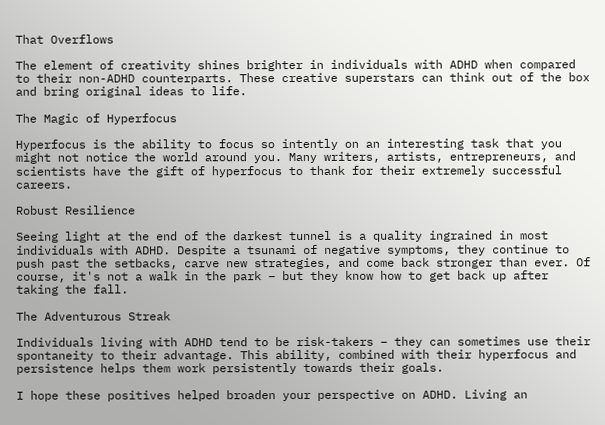That Overflows

The element of creativity shines brighter in individuals with ADHD when compared to their non-ADHD counterparts. These creative superstars can think out of the box and bring original ideas to life.

The Magic of Hyperfocus

Hyperfocus is the ability to focus so intently on an interesting task that you might not notice the world around you. Many writers, artists, entrepreneurs, and scientists have the gift of hyperfocus to thank for their extremely successful careers.

Robust Resilience

Seeing light at the end of the darkest tunnel is a quality ingrained in most individuals with ADHD. Despite a tsunami of negative symptoms, they continue to push past the setbacks, carve new strategies, and come back stronger than ever. Of course, it's not a walk in the park – but they know how to get back up after taking the fall.

The Adventurous Streak

Individuals living with ADHD tend to be risk-takers – they can sometimes use their spontaneity to their advantage. This ability, combined with their hyperfocus and persistence helps them work persistently towards their goals.

I hope these positives helped broaden your perspective on ADHD. Living an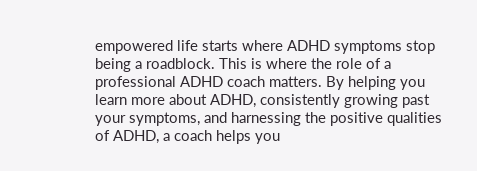empowered life starts where ADHD symptoms stop being a roadblock. This is where the role of a professional ADHD coach matters. By helping you learn more about ADHD, consistently growing past your symptoms, and harnessing the positive qualities of ADHD, a coach helps you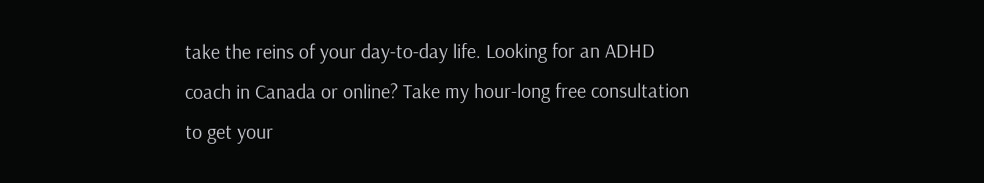take the reins of your day-to-day life. Looking for an ADHD coach in Canada or online? Take my hour-long free consultation to get your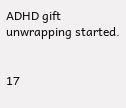ADHD gift unwrapping started.


17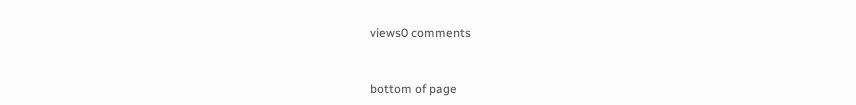views0 comments


bottom of page